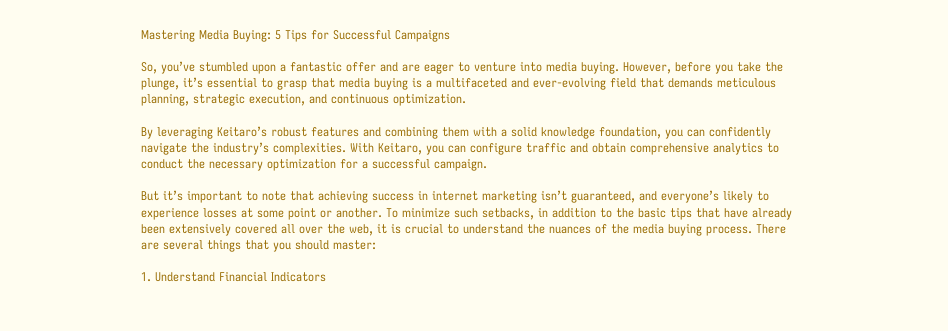Mastering Media Buying: 5 Tips for Successful Campaigns

So, you’ve stumbled upon a fantastic offer and are eager to venture into media buying. However, before you take the plunge, it’s essential to grasp that media buying is a multifaceted and ever-evolving field that demands meticulous planning, strategic execution, and continuous optimization.

By leveraging Keitaro’s robust features and combining them with a solid knowledge foundation, you can confidently navigate the industry’s complexities. With Keitaro, you can configure traffic and obtain comprehensive analytics to conduct the necessary optimization for a successful campaign.

But it’s important to note that achieving success in internet marketing isn’t guaranteed, and everyone’s likely to experience losses at some point or another. To minimize such setbacks, in addition to the basic tips that have already been extensively covered all over the web, it is crucial to understand the nuances of the media buying process. There are several things that you should master:

1. Understand Financial Indicators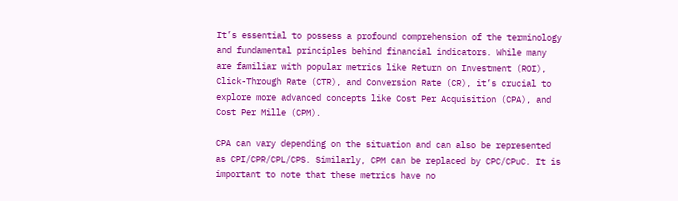It’s essential to possess a profound comprehension of the terminology and fundamental principles behind financial indicators. While many are familiar with popular metrics like Return on Investment (ROI), Click-Through Rate (CTR), and Conversion Rate (CR), it’s crucial to explore more advanced concepts like Cost Per Acquisition (CPA), and Cost Per Mille (CPM).

CPA can vary depending on the situation and can also be represented as CPI/CPR/CPL/CPS. Similarly, CPM can be replaced by CPC/CPuC. It is important to note that these metrics have no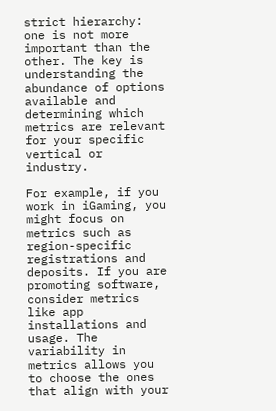strict hierarchy: one is not more important than the other. The key is understanding the abundance of options available and determining which metrics are relevant for your specific vertical or industry.

For example, if you work in iGaming, you might focus on metrics such as region-specific registrations and deposits. If you are promoting software, consider metrics like app installations and usage. The variability in metrics allows you to choose the ones that align with your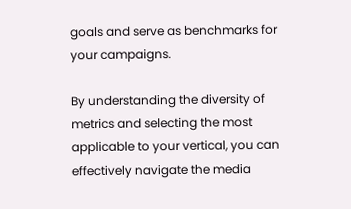goals and serve as benchmarks for your campaigns.

By understanding the diversity of metrics and selecting the most applicable to your vertical, you can effectively navigate the media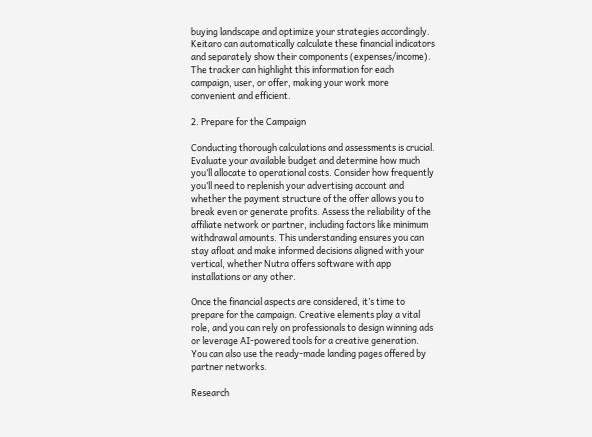buying landscape and optimize your strategies accordingly. Keitaro can automatically calculate these financial indicators and separately show their components (expenses/income). The tracker can highlight this information for each campaign, user, or offer, making your work more convenient and efficient.

2. Prepare for the Campaign

Conducting thorough calculations and assessments is crucial. Evaluate your available budget and determine how much you’ll allocate to operational costs. Consider how frequently you’ll need to replenish your advertising account and whether the payment structure of the offer allows you to break even or generate profits. Assess the reliability of the affiliate network or partner, including factors like minimum withdrawal amounts. This understanding ensures you can stay afloat and make informed decisions aligned with your vertical, whether Nutra offers software with app installations or any other.

Once the financial aspects are considered, it’s time to prepare for the campaign. Creative elements play a vital role, and you can rely on professionals to design winning ads or leverage AI-powered tools for a creative generation. You can also use the ready-made landing pages offered by partner networks.

Research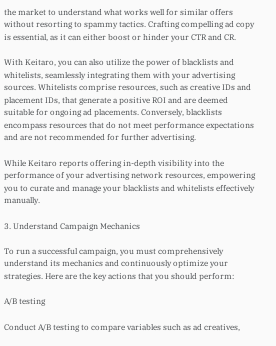the market to understand what works well for similar offers without resorting to spammy tactics. Crafting compelling ad copy is essential, as it can either boost or hinder your CTR and CR.

With Keitaro, you can also utilize the power of blacklists and whitelists, seamlessly integrating them with your advertising sources. Whitelists comprise resources, such as creative IDs and placement IDs, that generate a positive ROI and are deemed suitable for ongoing ad placements. Conversely, blacklists encompass resources that do not meet performance expectations and are not recommended for further advertising.

While Keitaro reports offering in-depth visibility into the performance of your advertising network resources, empowering you to curate and manage your blacklists and whitelists effectively manually.

3. Understand Campaign Mechanics

To run a successful campaign, you must comprehensively understand its mechanics and continuously optimize your strategies. Here are the key actions that you should perform:

A/B testing

Conduct A/B testing to compare variables such as ad creatives,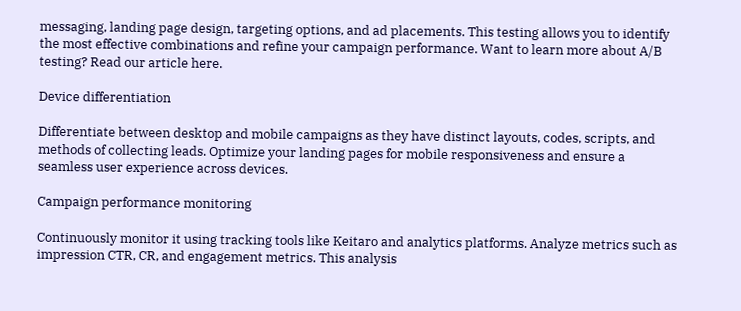messaging, landing page design, targeting options, and ad placements. This testing allows you to identify the most effective combinations and refine your campaign performance. Want to learn more about A/B testing? Read our article here.

Device differentiation

Differentiate between desktop and mobile campaigns as they have distinct layouts, codes, scripts, and methods of collecting leads. Optimize your landing pages for mobile responsiveness and ensure a seamless user experience across devices.

Campaign performance monitoring

Continuously monitor it using tracking tools like Keitaro and analytics platforms. Analyze metrics such as impression CTR, CR, and engagement metrics. This analysis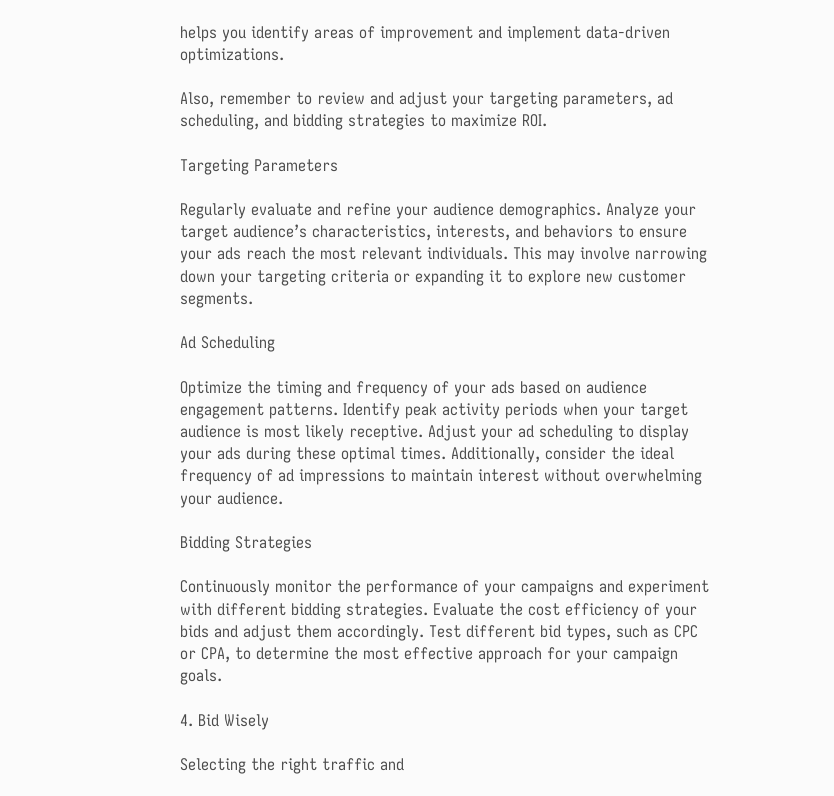helps you identify areas of improvement and implement data-driven optimizations.

Also, remember to review and adjust your targeting parameters, ad scheduling, and bidding strategies to maximize ROI.

Targeting Parameters

Regularly evaluate and refine your audience demographics. Analyze your target audience’s characteristics, interests, and behaviors to ensure your ads reach the most relevant individuals. This may involve narrowing down your targeting criteria or expanding it to explore new customer segments.

Ad Scheduling

Optimize the timing and frequency of your ads based on audience engagement patterns. Identify peak activity periods when your target audience is most likely receptive. Adjust your ad scheduling to display your ads during these optimal times. Additionally, consider the ideal frequency of ad impressions to maintain interest without overwhelming your audience.

Bidding Strategies

Continuously monitor the performance of your campaigns and experiment with different bidding strategies. Evaluate the cost efficiency of your bids and adjust them accordingly. Test different bid types, such as CPC or CPA, to determine the most effective approach for your campaign goals.

4. Bid Wisely

Selecting the right traffic and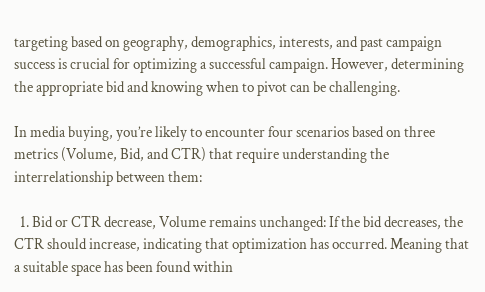targeting based on geography, demographics, interests, and past campaign success is crucial for optimizing a successful campaign. However, determining the appropriate bid and knowing when to pivot can be challenging.

In media buying, you’re likely to encounter four scenarios based on three metrics (Volume, Bid, and CTR) that require understanding the interrelationship between them:

  1. Bid or CTR decrease, Volume remains unchanged: If the bid decreases, the CTR should increase, indicating that optimization has occurred. Meaning that a suitable space has been found within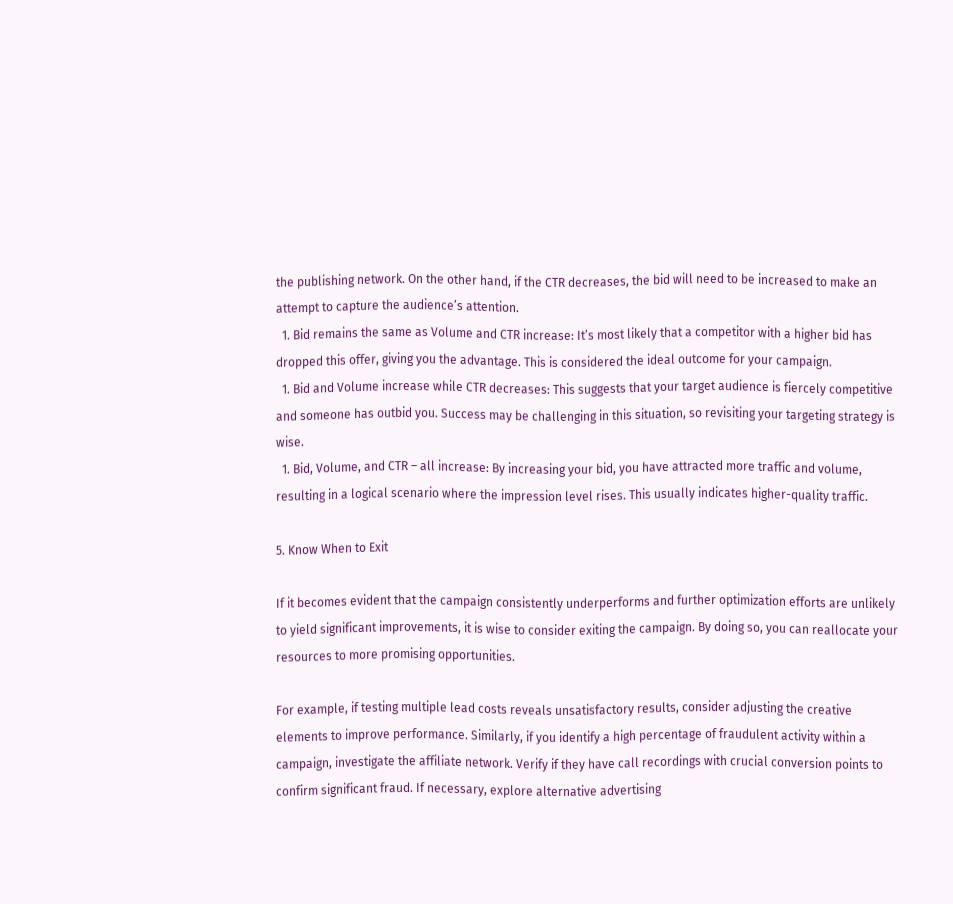the publishing network. On the other hand, if the CTR decreases, the bid will need to be increased to make an attempt to capture the audience’s attention.
  1. Bid remains the same as Volume and CTR increase: It’s most likely that a competitor with a higher bid has dropped this offer, giving you the advantage. This is considered the ideal outcome for your campaign.
  1. Bid and Volume increase while CTR decreases: This suggests that your target audience is fiercely competitive and someone has outbid you. Success may be challenging in this situation, so revisiting your targeting strategy is wise.
  1. Bid, Volume, and CTR – all increase: By increasing your bid, you have attracted more traffic and volume, resulting in a logical scenario where the impression level rises. This usually indicates higher-quality traffic.

5. Know When to Exit

If it becomes evident that the campaign consistently underperforms and further optimization efforts are unlikely to yield significant improvements, it is wise to consider exiting the campaign. By doing so, you can reallocate your resources to more promising opportunities.

For example, if testing multiple lead costs reveals unsatisfactory results, consider adjusting the creative elements to improve performance. Similarly, if you identify a high percentage of fraudulent activity within a campaign, investigate the affiliate network. Verify if they have call recordings with crucial conversion points to confirm significant fraud. If necessary, explore alternative advertising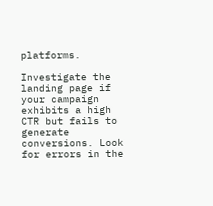platforms.

Investigate the landing page if your campaign exhibits a high CTR but fails to generate conversions. Look for errors in the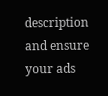description and ensure your ads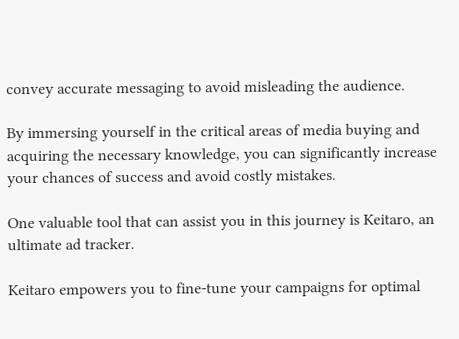convey accurate messaging to avoid misleading the audience.

By immersing yourself in the critical areas of media buying and acquiring the necessary knowledge, you can significantly increase your chances of success and avoid costly mistakes.

One valuable tool that can assist you in this journey is Keitaro, an ultimate ad tracker.

Keitaro empowers you to fine-tune your campaigns for optimal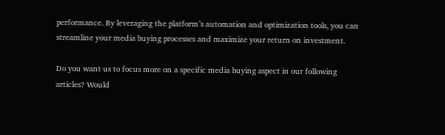performance. By leveraging the platform’s automation and optimization tools, you can streamline your media buying processes and maximize your return on investment.

Do you want us to focus more on a specific media buying aspect in our following articles? Would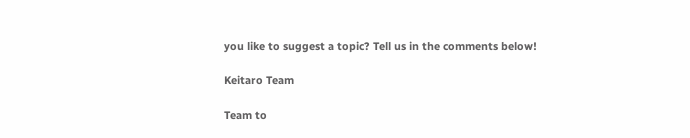you like to suggest a topic? Tell us in the comments below!

Keitaro Team

Team to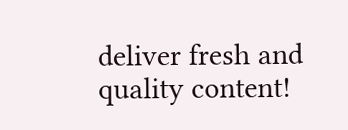deliver fresh and quality content!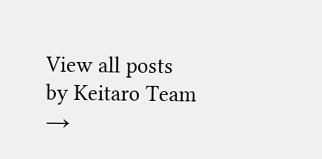View all posts by Keitaro Team →